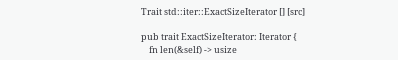Trait std::iter::ExactSizeIterator [] [src]

pub trait ExactSizeIterator: Iterator {
    fn len(&self) -> usize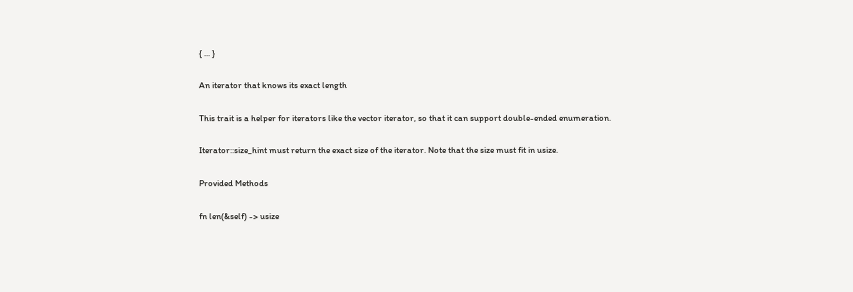{ ... }

An iterator that knows its exact length

This trait is a helper for iterators like the vector iterator, so that it can support double-ended enumeration.

Iterator::size_hint must return the exact size of the iterator. Note that the size must fit in usize.

Provided Methods

fn len(&self) -> usize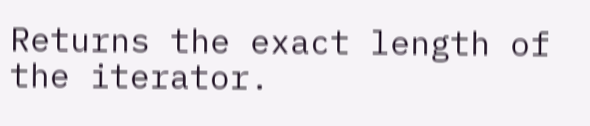Returns the exact length of the iterator.